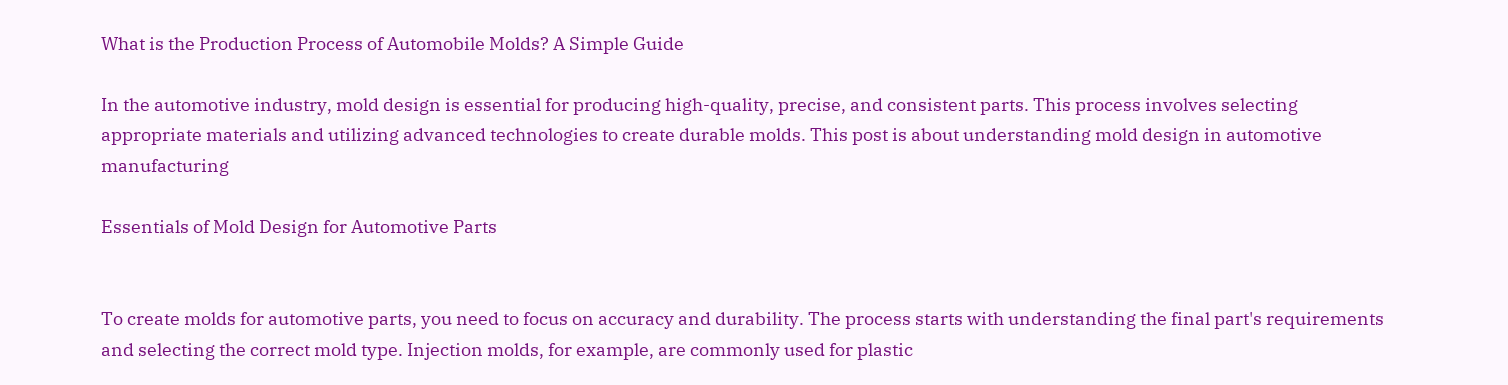What is the Production Process of Automobile Molds? A Simple Guide

In the automotive industry, mold design is essential for producing high-quality, precise, and consistent parts. This process involves selecting appropriate materials and utilizing advanced technologies to create durable molds. This post is about understanding mold design in automotive manufacturing

Essentials of Mold Design for Automotive Parts


To create molds for automotive parts, you need to focus on accuracy and durability. The process starts with understanding the final part's requirements and selecting the correct mold type. Injection molds, for example, are commonly used for plastic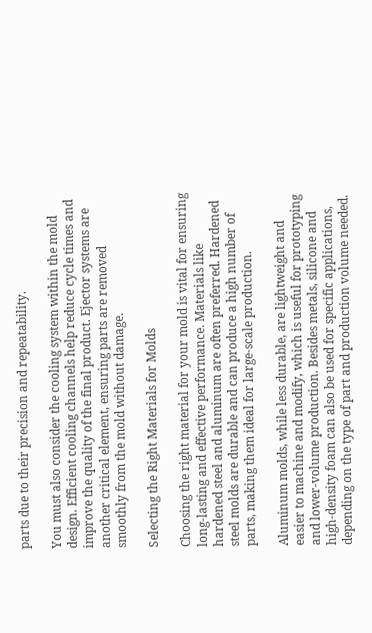parts due to their precision and repeatability.

You must also consider the cooling system within the mold design. Efficient cooling channels help reduce cycle times and improve the quality of the final product. Ejector systems are another critical element, ensuring parts are removed smoothly from the mold without damage.

Selecting the Right Materials for Molds

Choosing the right material for your mold is vital for ensuring long-lasting and effective performance. Materials like hardened steel and aluminum are often preferred. Hardened steel molds are durable and can produce a high number of parts, making them ideal for large-scale production.

Aluminum molds, while less durable, are lightweight and easier to machine and modify, which is useful for prototyping and lower-volume production. Besides metals, silicone and high-density foam can also be used for specific applications, depending on the type of part and production volume needed.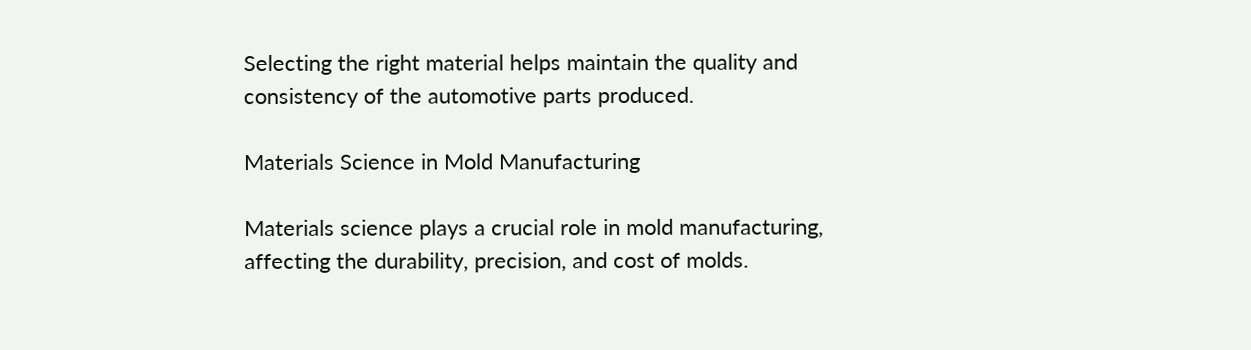Selecting the right material helps maintain the quality and consistency of the automotive parts produced.

Materials Science in Mold Manufacturing

Materials science plays a crucial role in mold manufacturing, affecting the durability, precision, and cost of molds.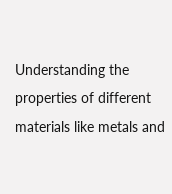Understanding the properties of different materials like metals and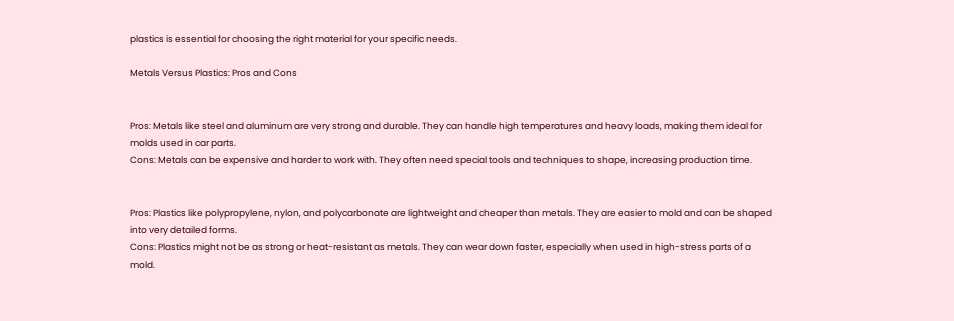plastics is essential for choosing the right material for your specific needs.

Metals Versus Plastics: Pros and Cons


Pros: Metals like steel and aluminum are very strong and durable. They can handle high temperatures and heavy loads, making them ideal for molds used in car parts.
Cons: Metals can be expensive and harder to work with. They often need special tools and techniques to shape, increasing production time.


Pros: Plastics like polypropylene, nylon, and polycarbonate are lightweight and cheaper than metals. They are easier to mold and can be shaped into very detailed forms.
Cons: Plastics might not be as strong or heat-resistant as metals. They can wear down faster, especially when used in high-stress parts of a mold.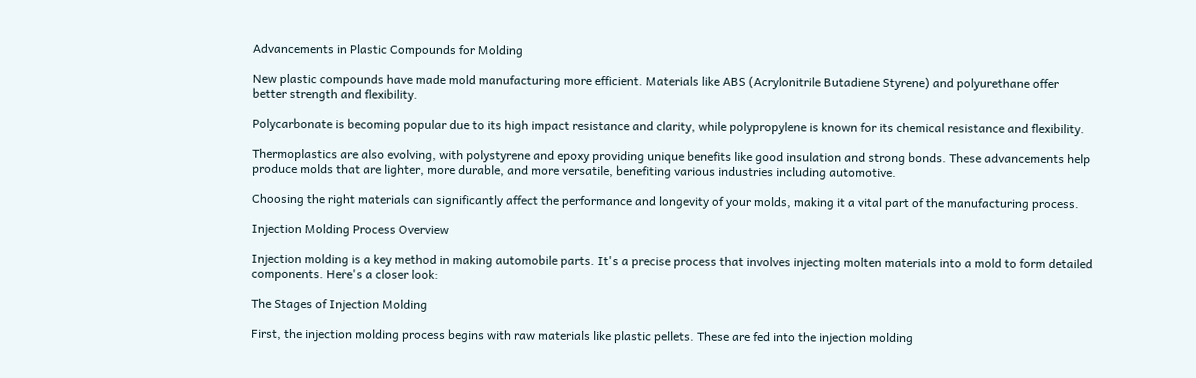Advancements in Plastic Compounds for Molding

New plastic compounds have made mold manufacturing more efficient. Materials like ABS (Acrylonitrile Butadiene Styrene) and polyurethane offer better strength and flexibility.

Polycarbonate is becoming popular due to its high impact resistance and clarity, while polypropylene is known for its chemical resistance and flexibility.

Thermoplastics are also evolving, with polystyrene and epoxy providing unique benefits like good insulation and strong bonds. These advancements help produce molds that are lighter, more durable, and more versatile, benefiting various industries including automotive.

Choosing the right materials can significantly affect the performance and longevity of your molds, making it a vital part of the manufacturing process.

Injection Molding Process Overview

Injection molding is a key method in making automobile parts. It's a precise process that involves injecting molten materials into a mold to form detailed components. Here's a closer look:

The Stages of Injection Molding

First, the injection molding process begins with raw materials like plastic pellets. These are fed into the injection molding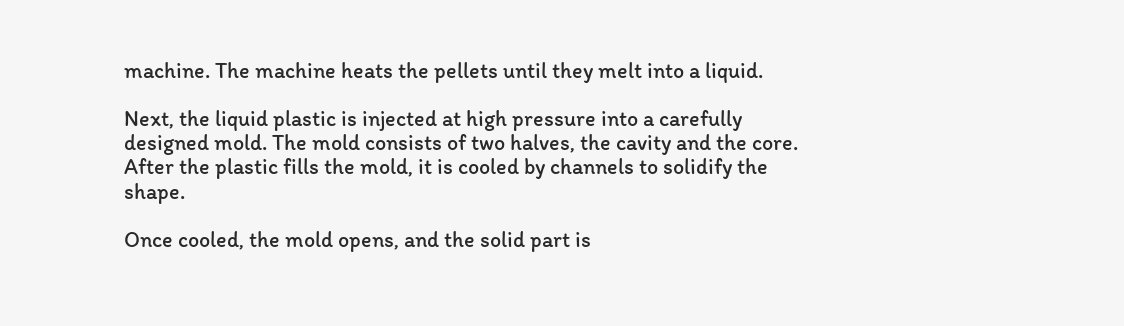machine. The machine heats the pellets until they melt into a liquid.

Next, the liquid plastic is injected at high pressure into a carefully designed mold. The mold consists of two halves, the cavity and the core. After the plastic fills the mold, it is cooled by channels to solidify the shape.

Once cooled, the mold opens, and the solid part is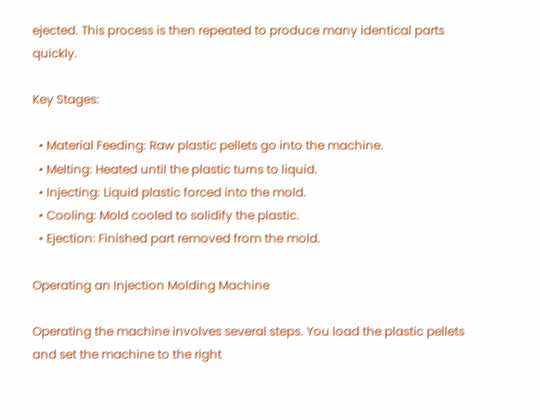ejected. This process is then repeated to produce many identical parts quickly.

Key Stages:

  • Material Feeding: Raw plastic pellets go into the machine.
  • Melting: Heated until the plastic turns to liquid.
  • Injecting: Liquid plastic forced into the mold.
  • Cooling: Mold cooled to solidify the plastic.
  • Ejection: Finished part removed from the mold.

Operating an Injection Molding Machine

Operating the machine involves several steps. You load the plastic pellets and set the machine to the right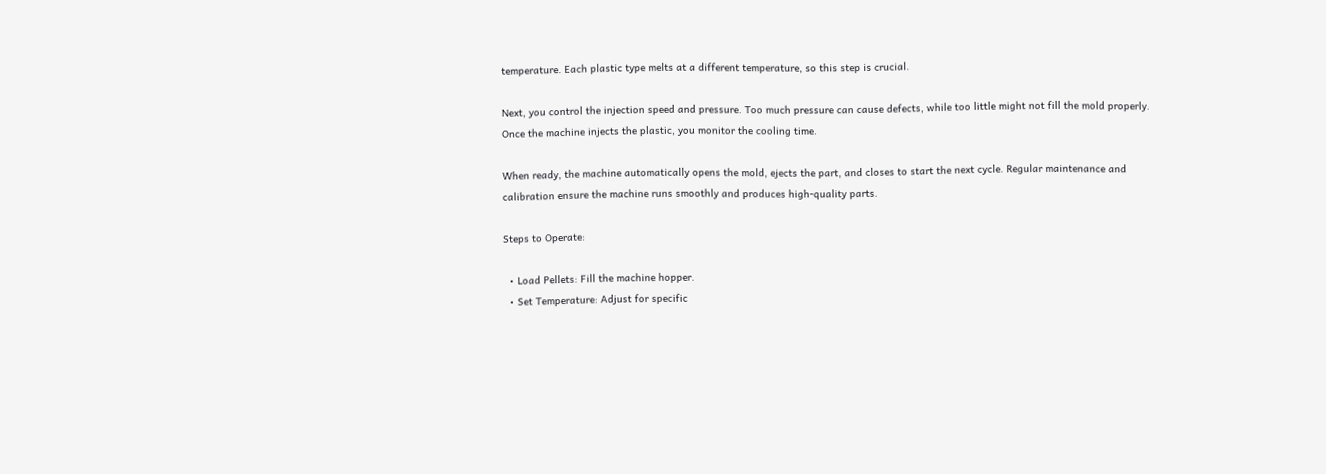temperature. Each plastic type melts at a different temperature, so this step is crucial.

Next, you control the injection speed and pressure. Too much pressure can cause defects, while too little might not fill the mold properly. Once the machine injects the plastic, you monitor the cooling time.

When ready, the machine automatically opens the mold, ejects the part, and closes to start the next cycle. Regular maintenance and calibration ensure the machine runs smoothly and produces high-quality parts.

Steps to Operate:

  • Load Pellets: Fill the machine hopper.
  • Set Temperature: Adjust for specific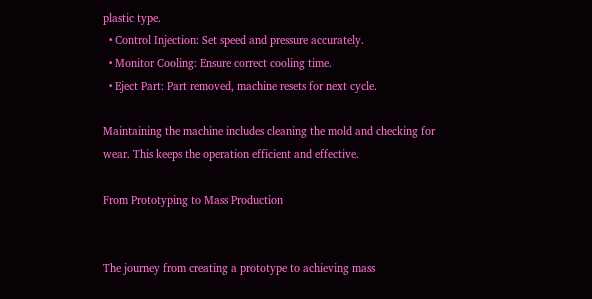plastic type.
  • Control Injection: Set speed and pressure accurately.
  • Monitor Cooling: Ensure correct cooling time.
  • Eject Part: Part removed, machine resets for next cycle.

Maintaining the machine includes cleaning the mold and checking for wear. This keeps the operation efficient and effective.

From Prototyping to Mass Production


The journey from creating a prototype to achieving mass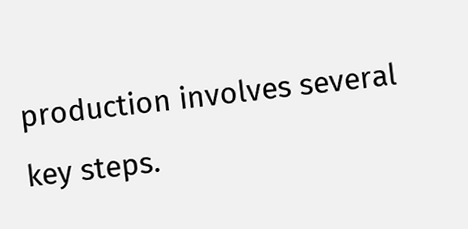production involves several key steps.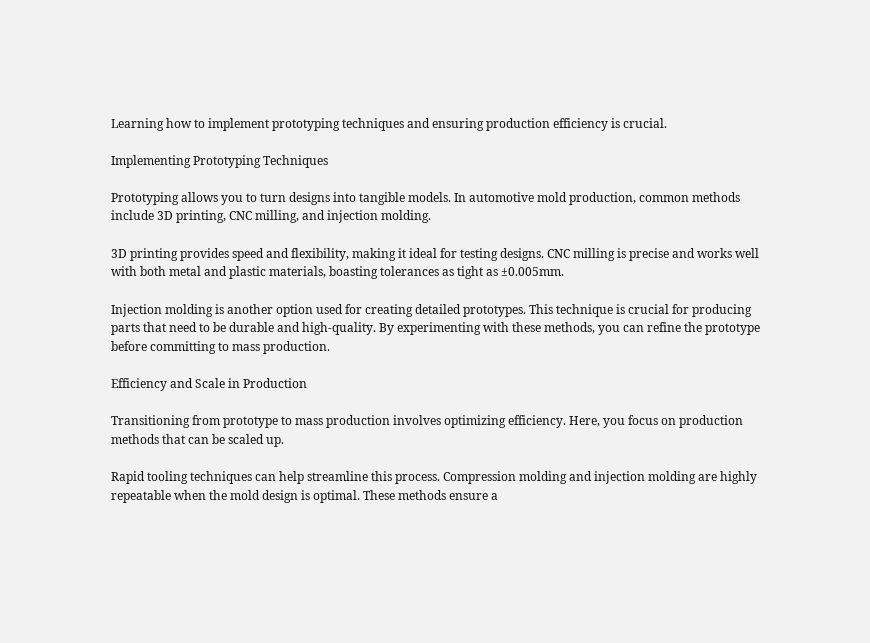Learning how to implement prototyping techniques and ensuring production efficiency is crucial.

Implementing Prototyping Techniques

Prototyping allows you to turn designs into tangible models. In automotive mold production, common methods include 3D printing, CNC milling, and injection molding.

3D printing provides speed and flexibility, making it ideal for testing designs. CNC milling is precise and works well with both metal and plastic materials, boasting tolerances as tight as ±0.005mm.

Injection molding is another option used for creating detailed prototypes. This technique is crucial for producing parts that need to be durable and high-quality. By experimenting with these methods, you can refine the prototype before committing to mass production.

Efficiency and Scale in Production

Transitioning from prototype to mass production involves optimizing efficiency. Here, you focus on production methods that can be scaled up.

Rapid tooling techniques can help streamline this process. Compression molding and injection molding are highly repeatable when the mold design is optimal. These methods ensure a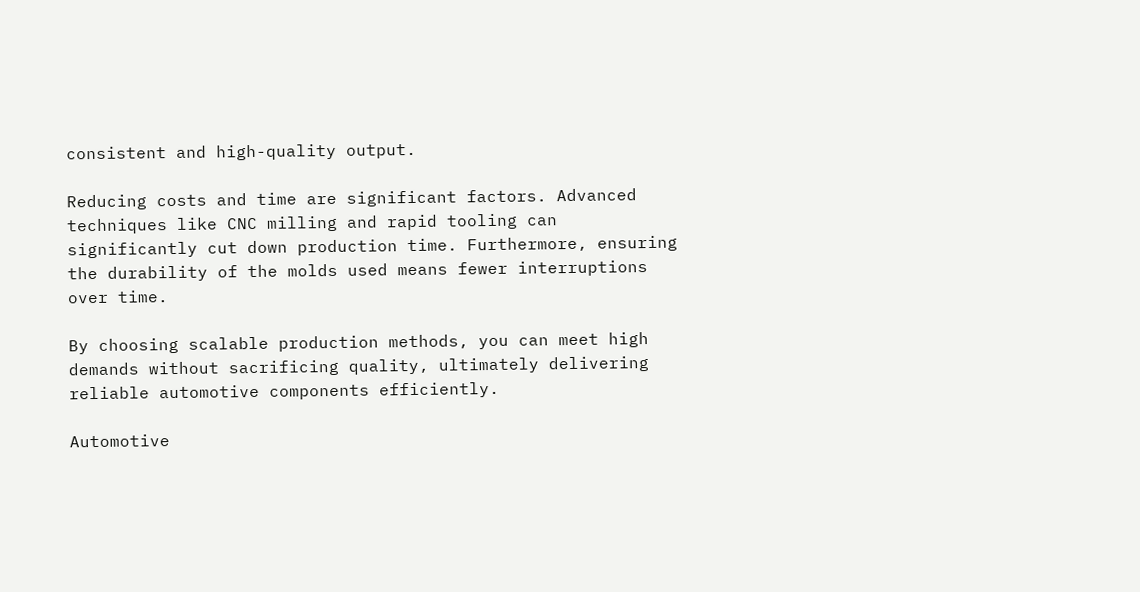consistent and high-quality output.

Reducing costs and time are significant factors. Advanced techniques like CNC milling and rapid tooling can significantly cut down production time. Furthermore, ensuring the durability of the molds used means fewer interruptions over time.

By choosing scalable production methods, you can meet high demands without sacrificing quality, ultimately delivering reliable automotive components efficiently.

Automotive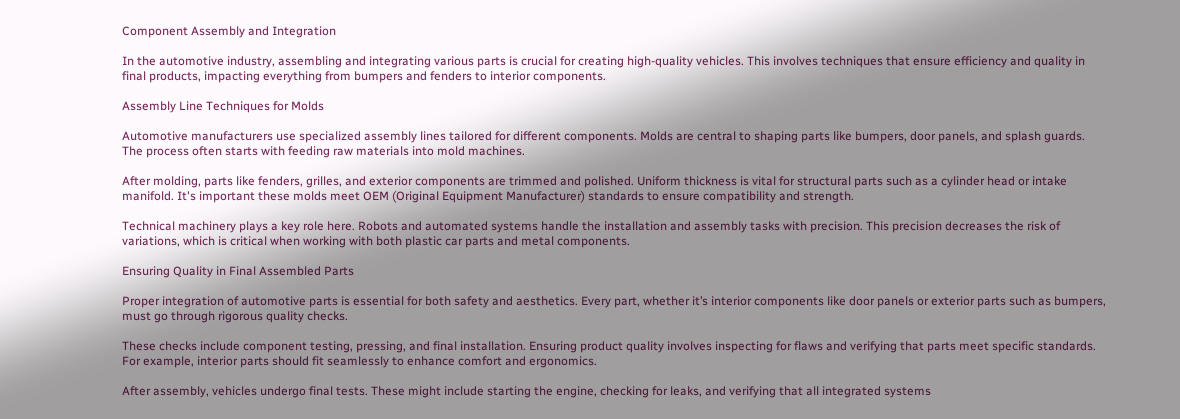Component Assembly and Integration

In the automotive industry, assembling and integrating various parts is crucial for creating high-quality vehicles. This involves techniques that ensure efficiency and quality in final products, impacting everything from bumpers and fenders to interior components.

Assembly Line Techniques for Molds

Automotive manufacturers use specialized assembly lines tailored for different components. Molds are central to shaping parts like bumpers, door panels, and splash guards. The process often starts with feeding raw materials into mold machines.

After molding, parts like fenders, grilles, and exterior components are trimmed and polished. Uniform thickness is vital for structural parts such as a cylinder head or intake manifold. It's important these molds meet OEM (Original Equipment Manufacturer) standards to ensure compatibility and strength.

Technical machinery plays a key role here. Robots and automated systems handle the installation and assembly tasks with precision. This precision decreases the risk of variations, which is critical when working with both plastic car parts and metal components.

Ensuring Quality in Final Assembled Parts

Proper integration of automotive parts is essential for both safety and aesthetics. Every part, whether it’s interior components like door panels or exterior parts such as bumpers, must go through rigorous quality checks.

These checks include component testing, pressing, and final installation. Ensuring product quality involves inspecting for flaws and verifying that parts meet specific standards. For example, interior parts should fit seamlessly to enhance comfort and ergonomics.

After assembly, vehicles undergo final tests. These might include starting the engine, checking for leaks, and verifying that all integrated systems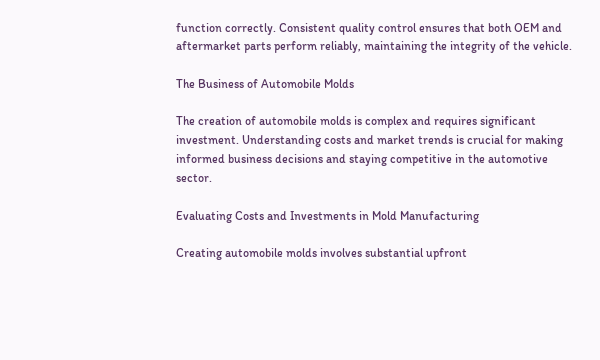function correctly. Consistent quality control ensures that both OEM and aftermarket parts perform reliably, maintaining the integrity of the vehicle.

The Business of Automobile Molds

The creation of automobile molds is complex and requires significant investment. Understanding costs and market trends is crucial for making informed business decisions and staying competitive in the automotive sector.

Evaluating Costs and Investments in Mold Manufacturing

Creating automobile molds involves substantial upfront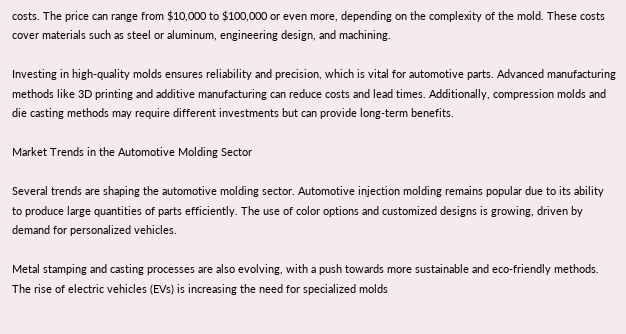costs. The price can range from $10,000 to $100,000 or even more, depending on the complexity of the mold. These costs cover materials such as steel or aluminum, engineering design, and machining.

Investing in high-quality molds ensures reliability and precision, which is vital for automotive parts. Advanced manufacturing methods like 3D printing and additive manufacturing can reduce costs and lead times. Additionally, compression molds and die casting methods may require different investments but can provide long-term benefits.

Market Trends in the Automotive Molding Sector

Several trends are shaping the automotive molding sector. Automotive injection molding remains popular due to its ability to produce large quantities of parts efficiently. The use of color options and customized designs is growing, driven by demand for personalized vehicles.

Metal stamping and casting processes are also evolving, with a push towards more sustainable and eco-friendly methods. The rise of electric vehicles (EVs) is increasing the need for specialized molds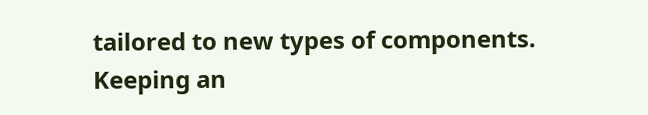tailored to new types of components. Keeping an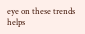eye on these trends helps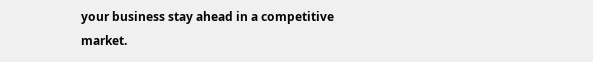your business stay ahead in a competitive market.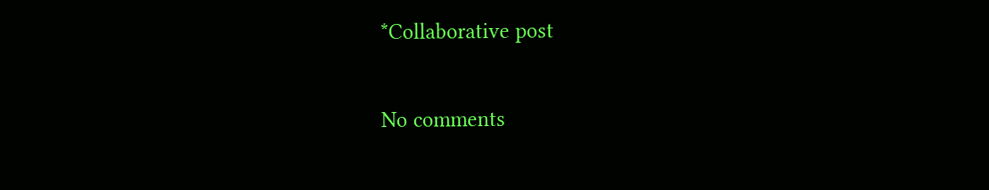*Collaborative post

No comments